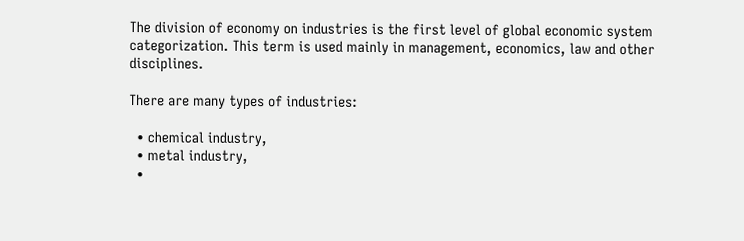The division of economy on industries is the first level of global economic system categorization. This term is used mainly in management, economics, law and other disciplines.

There are many types of industries:

  • chemical industry,
  • metal industry,
  •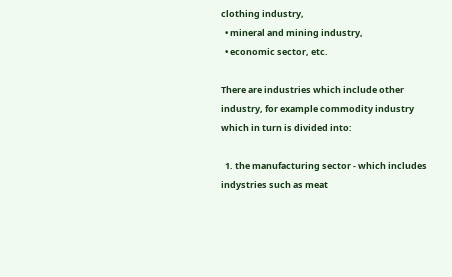clothing industry,
  • mineral and mining industry,
  • economic sector, etc.

There are industries which include other industry, for example commodity industry which in turn is divided into:

  1. the manufacturing sector - which includes indystries such as meat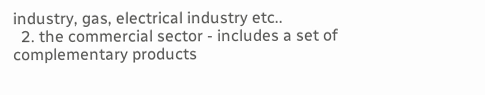industry, gas, electrical industry etc..
  2. the commercial sector - includes a set of complementary products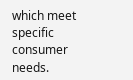which meet specific consumer needs.